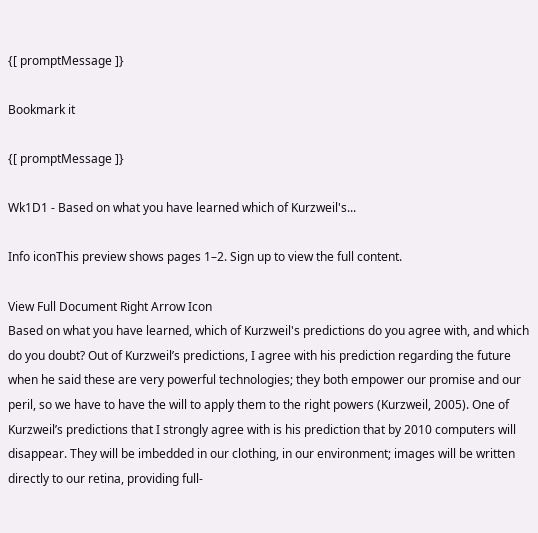{[ promptMessage ]}

Bookmark it

{[ promptMessage ]}

Wk1D1 - Based on what you have learned which of Kurzweil's...

Info iconThis preview shows pages 1–2. Sign up to view the full content.

View Full Document Right Arrow Icon
Based on what you have learned, which of Kurzweil's predictions do you agree with, and which do you doubt? Out of Kurzweil’s predictions, I agree with his prediction regarding the future when he said these are very powerful technologies; they both empower our promise and our peril, so we have to have the will to apply them to the right powers (Kurzweil, 2005). One of Kurzweil’s predictions that I strongly agree with is his prediction that by 2010 computers will disappear. They will be imbedded in our clothing, in our environment; images will be written directly to our retina, providing full-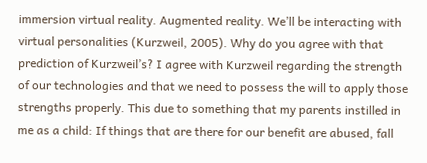immersion virtual reality. Augmented reality. We’ll be interacting with virtual personalities (Kurzweil, 2005). Why do you agree with that prediction of Kurzweil’s? I agree with Kurzweil regarding the strength of our technologies and that we need to possess the will to apply those strengths properly. This due to something that my parents instilled in me as a child: If things that are there for our benefit are abused, fall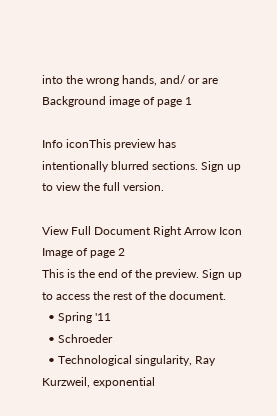into the wrong hands, and/ or are
Background image of page 1

Info iconThis preview has intentionally blurred sections. Sign up to view the full version.

View Full Document Right Arrow Icon
Image of page 2
This is the end of the preview. Sign up to access the rest of the document.
  • Spring '11
  • Schroeder
  • Technological singularity, Ray Kurzweil, exponential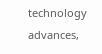technology advances,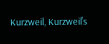Kurzweil, Kurzweil’s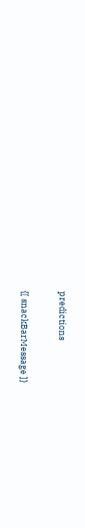predictions

{[ snackBarMessage ]}